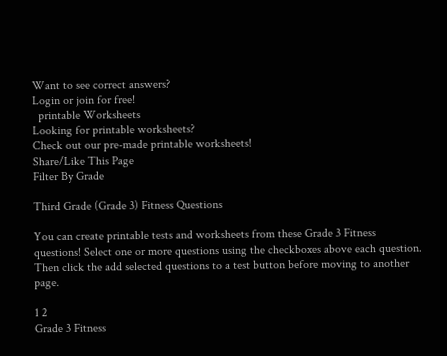Want to see correct answers?
Login or join for free!
  printable Worksheets
Looking for printable worksheets?
Check out our pre-made printable worksheets!
Share/Like This Page
Filter By Grade

Third Grade (Grade 3) Fitness Questions

You can create printable tests and worksheets from these Grade 3 Fitness questions! Select one or more questions using the checkboxes above each question. Then click the add selected questions to a test button before moving to another page.

1 2
Grade 3 Fitness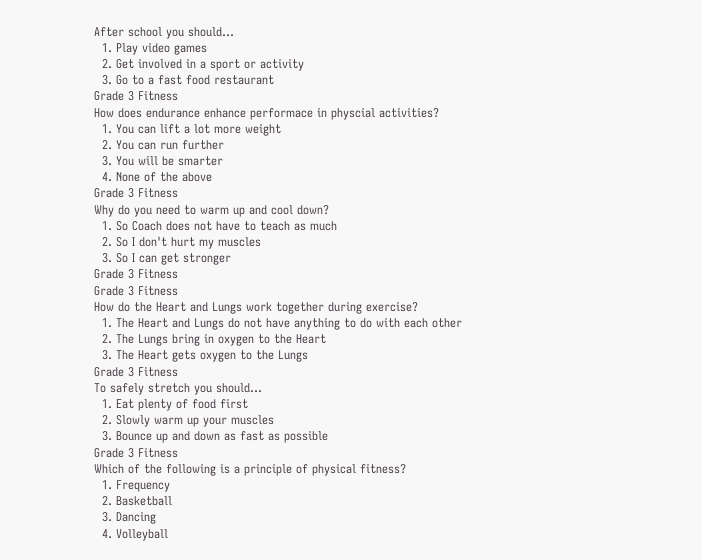After school you should...
  1. Play video games
  2. Get involved in a sport or activity
  3. Go to a fast food restaurant
Grade 3 Fitness
How does endurance enhance performace in physcial activities?
  1. You can lift a lot more weight
  2. You can run further
  3. You will be smarter
  4. None of the above
Grade 3 Fitness
Why do you need to warm up and cool down?
  1. So Coach does not have to teach as much
  2. So I don't hurt my muscles
  3. So I can get stronger
Grade 3 Fitness
Grade 3 Fitness
How do the Heart and Lungs work together during exercise?
  1. The Heart and Lungs do not have anything to do with each other
  2. The Lungs bring in oxygen to the Heart
  3. The Heart gets oxygen to the Lungs
Grade 3 Fitness
To safely stretch you should...
  1. Eat plenty of food first
  2. Slowly warm up your muscles
  3. Bounce up and down as fast as possible
Grade 3 Fitness
Which of the following is a principle of physical fitness?
  1. Frequency
  2. Basketball
  3. Dancing
  4. Volleyball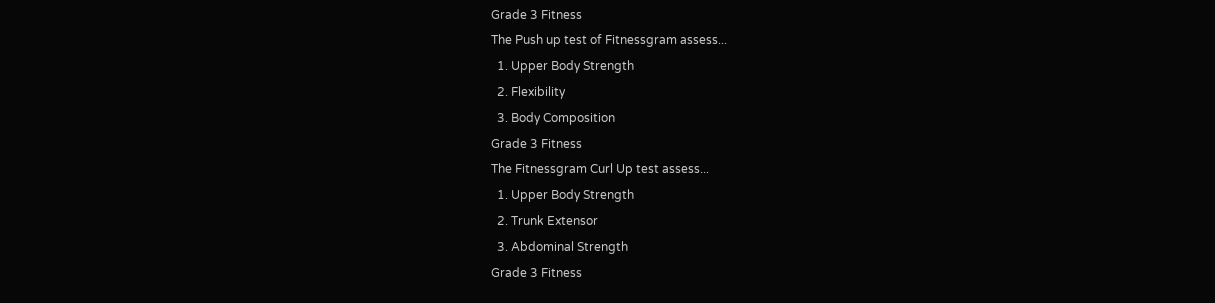Grade 3 Fitness
The Push up test of Fitnessgram assess...
  1. Upper Body Strength
  2. Flexibility
  3. Body Composition
Grade 3 Fitness
The Fitnessgram Curl Up test assess...
  1. Upper Body Strength
  2. Trunk Extensor
  3. Abdominal Strength
Grade 3 Fitness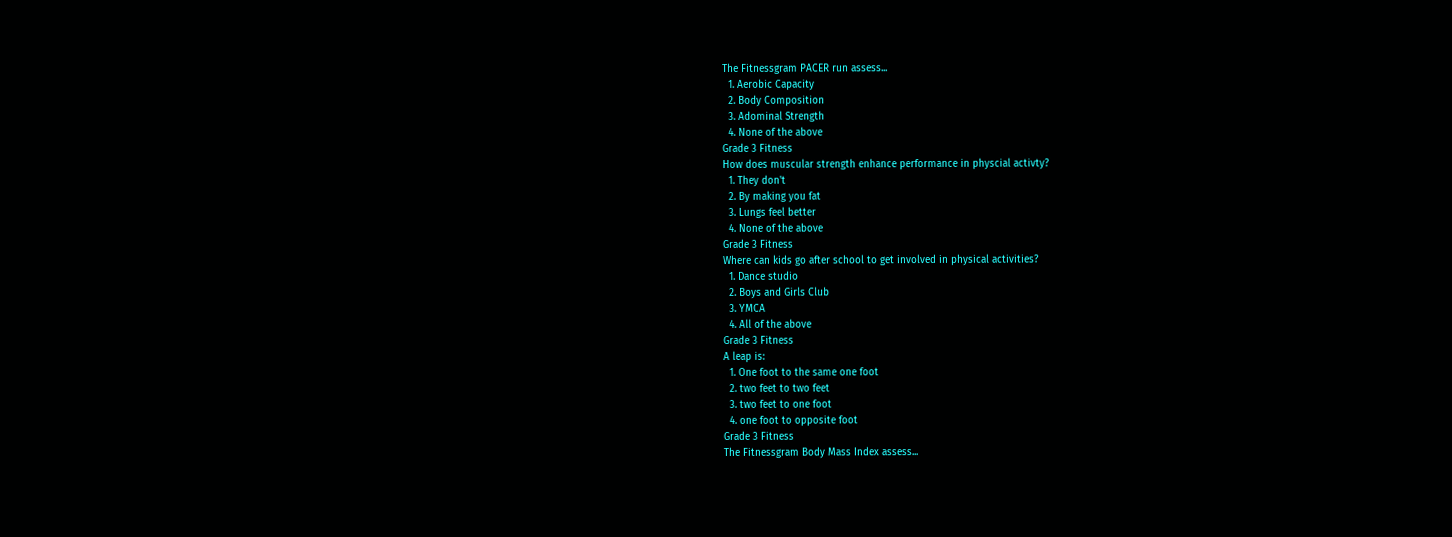The Fitnessgram PACER run assess...
  1. Aerobic Capacity
  2. Body Composition
  3. Adominal Strength
  4. None of the above
Grade 3 Fitness
How does muscular strength enhance performance in physcial activty?
  1. They don't
  2. By making you fat
  3. Lungs feel better
  4. None of the above
Grade 3 Fitness
Where can kids go after school to get involved in physical activities?
  1. Dance studio
  2. Boys and Girls Club
  3. YMCA
  4. All of the above
Grade 3 Fitness
A leap is:
  1. One foot to the same one foot
  2. two feet to two feet
  3. two feet to one foot
  4. one foot to opposite foot
Grade 3 Fitness
The Fitnessgram Body Mass Index assess...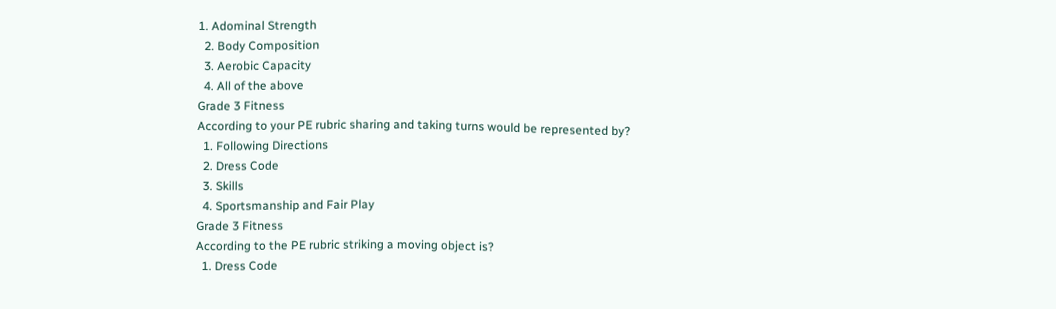1. Adominal Strength
  2. Body Composition
  3. Aerobic Capacity
  4. All of the above
Grade 3 Fitness
According to your PE rubric sharing and taking turns would be represented by?
  1. Following Directions
  2. Dress Code
  3. Skills
  4. Sportsmanship and Fair Play
Grade 3 Fitness
According to the PE rubric striking a moving object is?
  1. Dress Code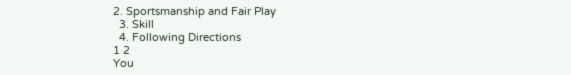2. Sportsmanship and Fair Play
  3. Skill
  4. Following Directions
1 2
You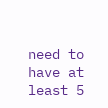need to have at least 5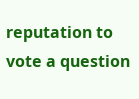reputation to vote a question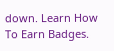down. Learn How To Earn Badges.